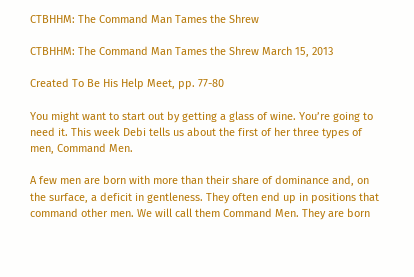CTBHHM: The Command Man Tames the Shrew

CTBHHM: The Command Man Tames the Shrew March 15, 2013

Created To Be His Help Meet, pp. 77-80

You might want to start out by getting a glass of wine. You’re going to need it. This week Debi tells us about the first of her three types of men, Command Men.

A few men are born with more than their share of dominance and, on the surface, a deficit in gentleness. They often end up in positions that command other men. We will call them Command Men. They are born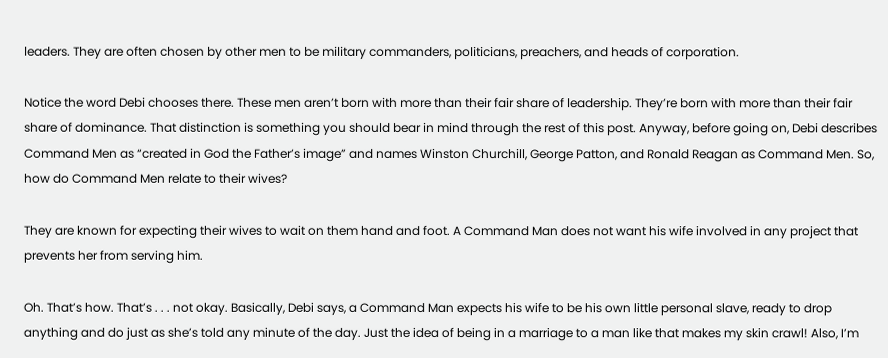leaders. They are often chosen by other men to be military commanders, politicians, preachers, and heads of corporation.

Notice the word Debi chooses there. These men aren’t born with more than their fair share of leadership. They’re born with more than their fair share of dominance. That distinction is something you should bear in mind through the rest of this post. Anyway, before going on, Debi describes Command Men as “created in God the Father’s image” and names Winston Churchill, George Patton, and Ronald Reagan as Command Men. So, how do Command Men relate to their wives?

They are known for expecting their wives to wait on them hand and foot. A Command Man does not want his wife involved in any project that prevents her from serving him.

Oh. That’s how. That’s . . . not okay. Basically, Debi says, a Command Man expects his wife to be his own little personal slave, ready to drop anything and do just as she’s told any minute of the day. Just the idea of being in a marriage to a man like that makes my skin crawl! Also, I’m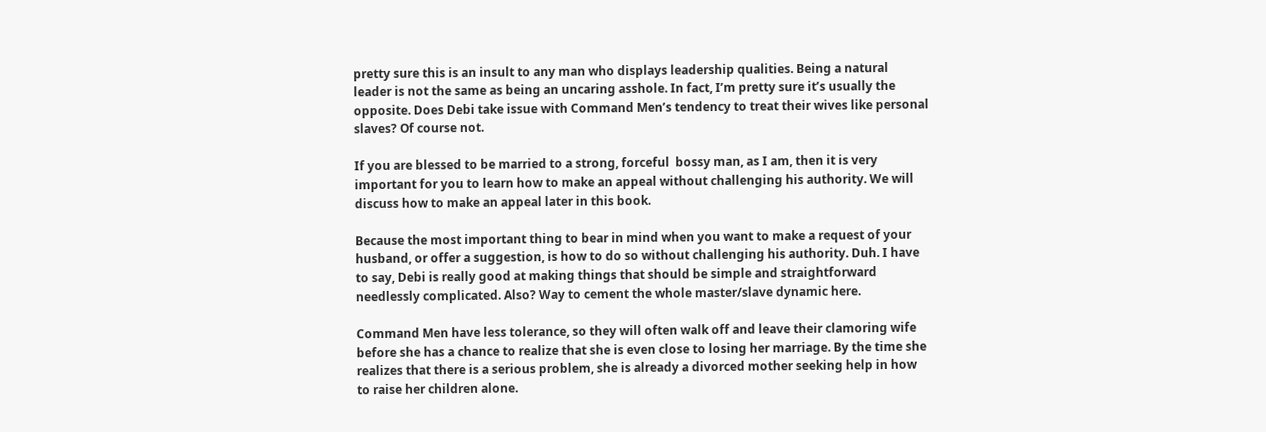pretty sure this is an insult to any man who displays leadership qualities. Being a natural leader is not the same as being an uncaring asshole. In fact, I’m pretty sure it’s usually the opposite. Does Debi take issue with Command Men’s tendency to treat their wives like personal slaves? Of course not.

If you are blessed to be married to a strong, forceful  bossy man, as I am, then it is very important for you to learn how to make an appeal without challenging his authority. We will discuss how to make an appeal later in this book.

Because the most important thing to bear in mind when you want to make a request of your husband, or offer a suggestion, is how to do so without challenging his authority. Duh. I have to say, Debi is really good at making things that should be simple and straightforward needlessly complicated. Also? Way to cement the whole master/slave dynamic here.

Command Men have less tolerance, so they will often walk off and leave their clamoring wife before she has a chance to realize that she is even close to losing her marriage. By the time she realizes that there is a serious problem, she is already a divorced mother seeking help in how to raise her children alone.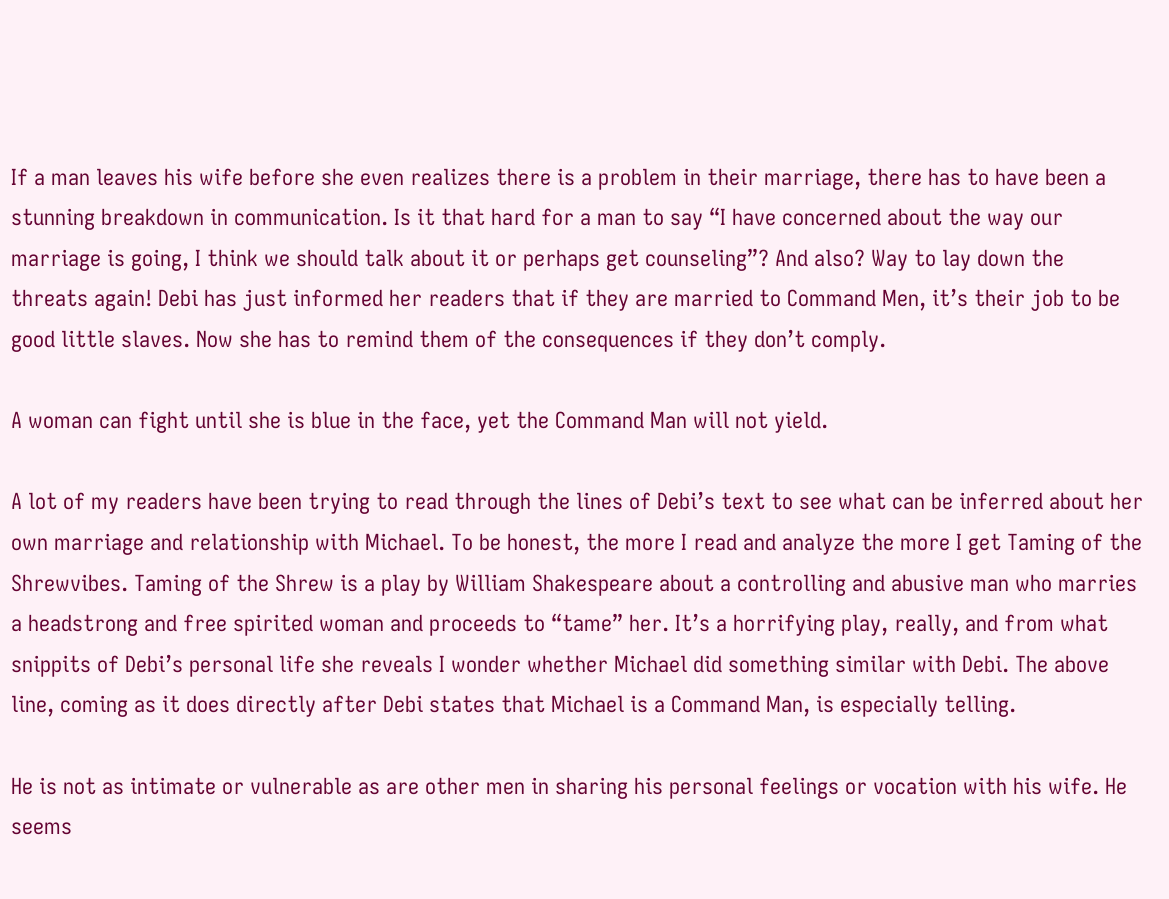If a man leaves his wife before she even realizes there is a problem in their marriage, there has to have been a stunning breakdown in communication. Is it that hard for a man to say “I have concerned about the way our marriage is going, I think we should talk about it or perhaps get counseling”? And also? Way to lay down the threats again! Debi has just informed her readers that if they are married to Command Men, it’s their job to be good little slaves. Now she has to remind them of the consequences if they don’t comply.

A woman can fight until she is blue in the face, yet the Command Man will not yield.

A lot of my readers have been trying to read through the lines of Debi’s text to see what can be inferred about her own marriage and relationship with Michael. To be honest, the more I read and analyze the more I get Taming of the Shrewvibes. Taming of the Shrew is a play by William Shakespeare about a controlling and abusive man who marries a headstrong and free spirited woman and proceeds to “tame” her. It’s a horrifying play, really, and from what snippits of Debi’s personal life she reveals I wonder whether Michael did something similar with Debi. The above line, coming as it does directly after Debi states that Michael is a Command Man, is especially telling.

He is not as intimate or vulnerable as are other men in sharing his personal feelings or vocation with his wife. He seems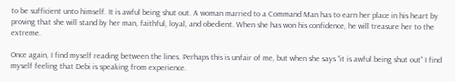to be sufficient unto himself. It is awful being shut out. A woman married to a Command Man has to earn her place in his heart by proving that she will stand by her man, faithful, loyal, and obedient. When she has won his confidence, he will treasure her to the extreme.

Once again, I find myself reading between the lines. Perhaps this is unfair of me, but when she says “it is awful being shut out” I find myself feeling that Debi is speaking from experience.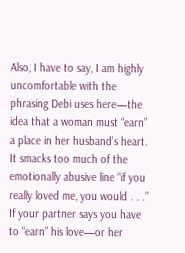Also, I have to say, I am highly uncomfortable with the phrasing Debi uses here—the idea that a woman must “earn” a place in her husband’s heart. It smacks too much of the emotionally abusive line “if you really loved me, you would . . .” If your partner says you have to “earn” his love—or her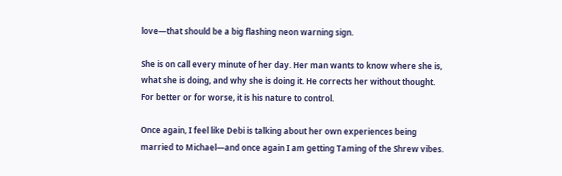love—that should be a big flashing neon warning sign.

She is on call every minute of her day. Her man wants to know where she is, what she is doing, and why she is doing it. He corrects her without thought. For better or for worse, it is his nature to control.

Once again, I feel like Debi is talking about her own experiences being married to Michael—and once again I am getting Taming of the Shrew vibes.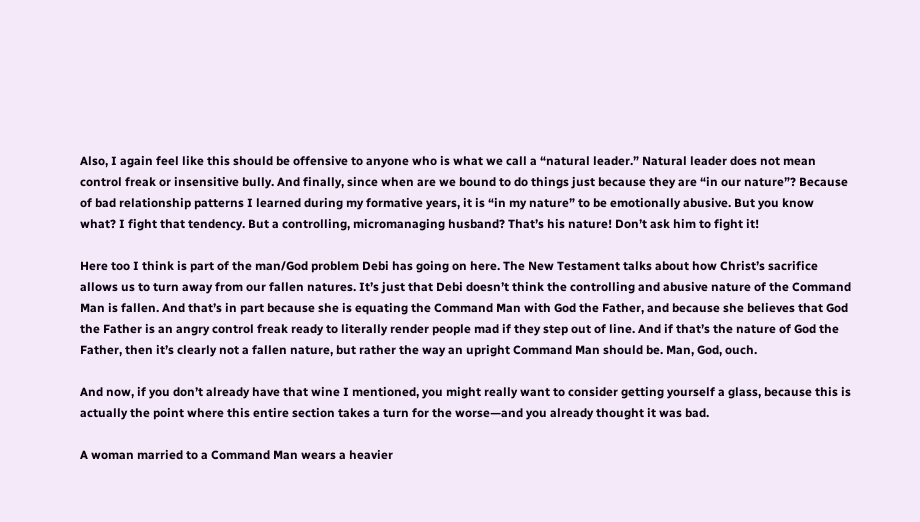Also, I again feel like this should be offensive to anyone who is what we call a “natural leader.” Natural leader does not mean control freak or insensitive bully. And finally, since when are we bound to do things just because they are “in our nature”? Because of bad relationship patterns I learned during my formative years, it is “in my nature” to be emotionally abusive. But you know what? I fight that tendency. But a controlling, micromanaging husband? That’s his nature! Don’t ask him to fight it!

Here too I think is part of the man/God problem Debi has going on here. The New Testament talks about how Christ’s sacrifice allows us to turn away from our fallen natures. It’s just that Debi doesn’t think the controlling and abusive nature of the Command Man is fallen. And that’s in part because she is equating the Command Man with God the Father, and because she believes that God the Father is an angry control freak ready to literally render people mad if they step out of line. And if that’s the nature of God the Father, then it’s clearly not a fallen nature, but rather the way an upright Command Man should be. Man, God, ouch.

And now, if you don’t already have that wine I mentioned, you might really want to consider getting yourself a glass, because this is actually the point where this entire section takes a turn for the worse—and you already thought it was bad.

A woman married to a Command Man wears a heavier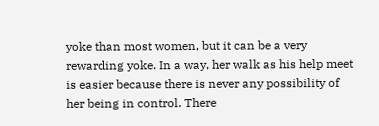yoke than most women, but it can be a very rewarding yoke. In a way, her walk as his help meet is easier because there is never any possibility of her being in control. There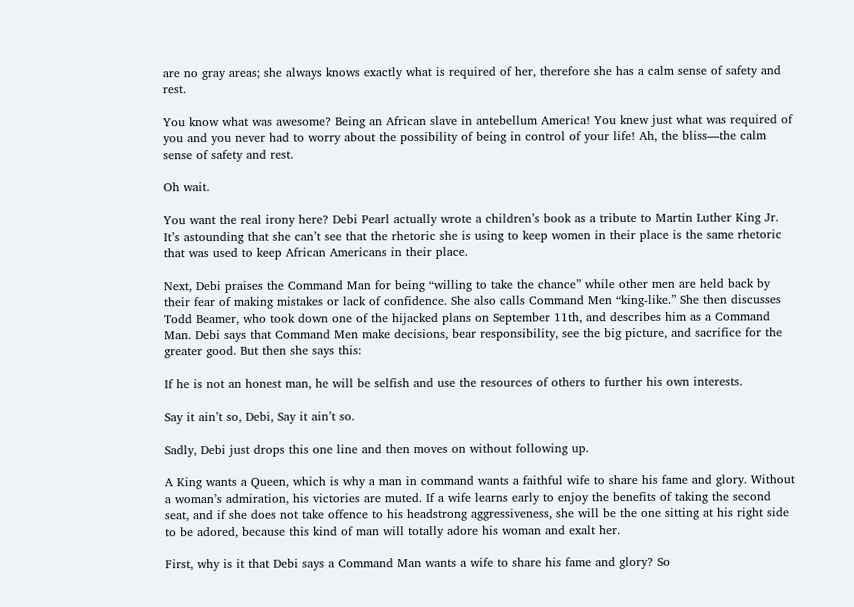are no gray areas; she always knows exactly what is required of her, therefore she has a calm sense of safety and rest.

You know what was awesome? Being an African slave in antebellum America! You knew just what was required of you and you never had to worry about the possibility of being in control of your life! Ah, the bliss—the calm sense of safety and rest.

Oh wait.

You want the real irony here? Debi Pearl actually wrote a children’s book as a tribute to Martin Luther King Jr. It’s astounding that she can’t see that the rhetoric she is using to keep women in their place is the same rhetoric that was used to keep African Americans in their place.

Next, Debi praises the Command Man for being “willing to take the chance” while other men are held back by their fear of making mistakes or lack of confidence. She also calls Command Men “king-like.” She then discusses Todd Beamer, who took down one of the hijacked plans on September 11th, and describes him as a Command Man. Debi says that Command Men make decisions, bear responsibility, see the big picture, and sacrifice for the greater good. But then she says this:

If he is not an honest man, he will be selfish and use the resources of others to further his own interests.

Say it ain’t so, Debi, Say it ain’t so.

Sadly, Debi just drops this one line and then moves on without following up.

A King wants a Queen, which is why a man in command wants a faithful wife to share his fame and glory. Without a woman’s admiration, his victories are muted. If a wife learns early to enjoy the benefits of taking the second seat, and if she does not take offence to his headstrong aggressiveness, she will be the one sitting at his right side to be adored, because this kind of man will totally adore his woman and exalt her.

First, why is it that Debi says a Command Man wants a wife to share his fame and glory? So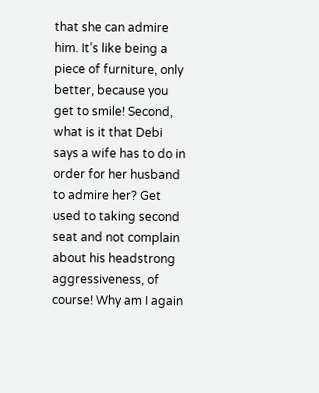that she can admire him. It’s like being a piece of furniture, only better, because you get to smile! Second, what is it that Debi says a wife has to do in order for her husband to admire her? Get used to taking second seat and not complain about his headstrong aggressiveness, of course! Why am I again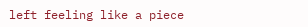left feeling like a piece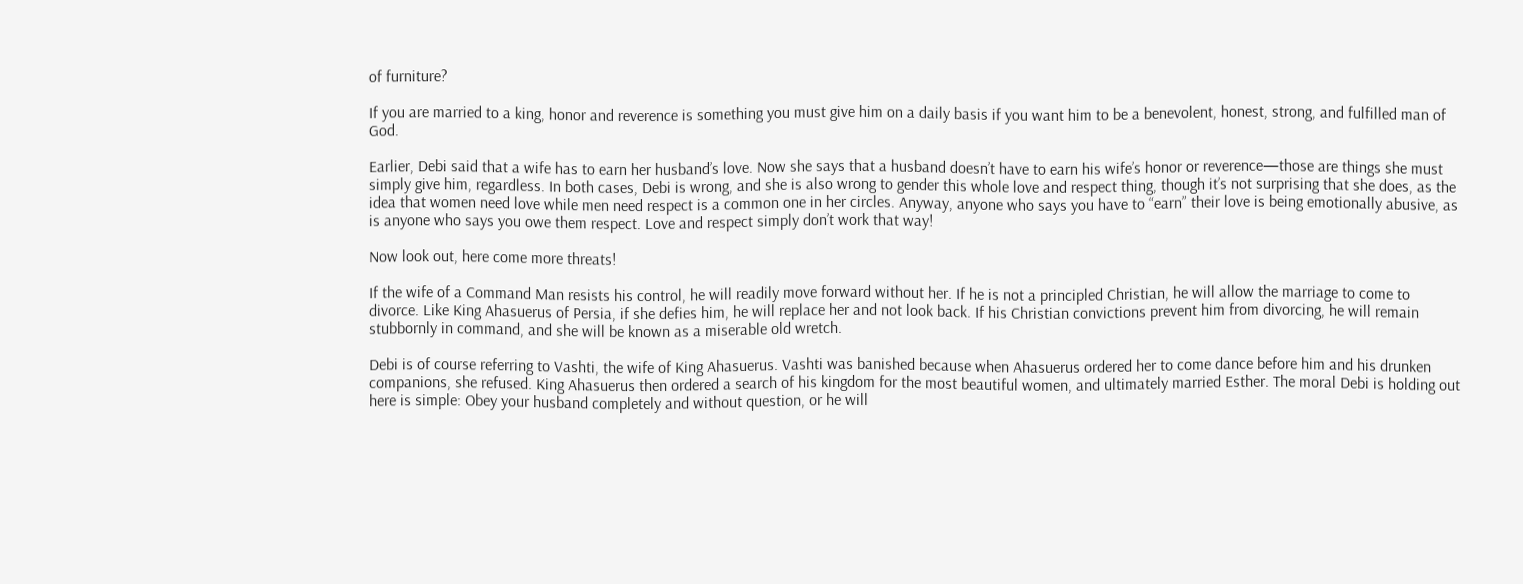of furniture?

If you are married to a king, honor and reverence is something you must give him on a daily basis if you want him to be a benevolent, honest, strong, and fulfilled man of God.

Earlier, Debi said that a wife has to earn her husband’s love. Now she says that a husband doesn’t have to earn his wife’s honor or reverence—those are things she must simply give him, regardless. In both cases, Debi is wrong, and she is also wrong to gender this whole love and respect thing, though it’s not surprising that she does, as the idea that women need love while men need respect is a common one in her circles. Anyway, anyone who says you have to “earn” their love is being emotionally abusive, as is anyone who says you owe them respect. Love and respect simply don’t work that way!

Now look out, here come more threats!

If the wife of a Command Man resists his control, he will readily move forward without her. If he is not a principled Christian, he will allow the marriage to come to divorce. Like King Ahasuerus of Persia, if she defies him, he will replace her and not look back. If his Christian convictions prevent him from divorcing, he will remain stubbornly in command, and she will be known as a miserable old wretch.

Debi is of course referring to Vashti, the wife of King Ahasuerus. Vashti was banished because when Ahasuerus ordered her to come dance before him and his drunken companions, she refused. King Ahasuerus then ordered a search of his kingdom for the most beautiful women, and ultimately married Esther. The moral Debi is holding out here is simple: Obey your husband completely and without question, or he will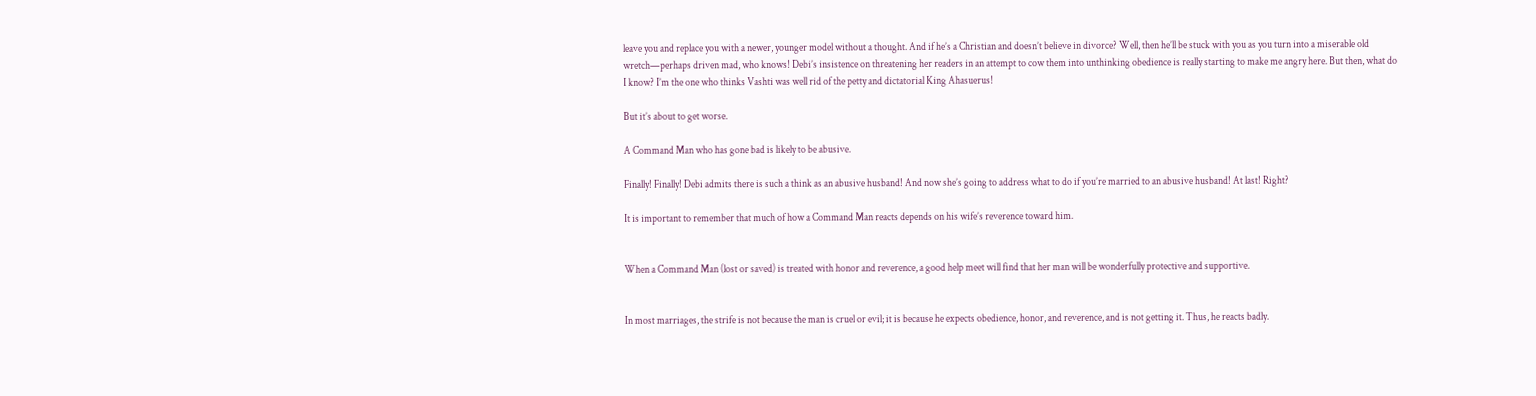leave you and replace you with a newer, younger model without a thought. And if he’s a Christian and doesn’t believe in divorce? Well, then he’ll be stuck with you as you turn into a miserable old wretch—perhaps driven mad, who knows! Debi’s insistence on threatening her readers in an attempt to cow them into unthinking obedience is really starting to make me angry here. But then, what do I know? I’m the one who thinks Vashti was well rid of the petty and dictatorial King Ahasuerus!

But it’s about to get worse.

A Command Man who has gone bad is likely to be abusive.

Finally! Finally! Debi admits there is such a think as an abusive husband! And now she’s going to address what to do if you’re married to an abusive husband! At last! Right?

It is important to remember that much of how a Command Man reacts depends on his wife’s reverence toward him.


When a Command Man (lost or saved) is treated with honor and reverence, a good help meet will find that her man will be wonderfully protective and supportive.


In most marriages, the strife is not because the man is cruel or evil; it is because he expects obedience, honor, and reverence, and is not getting it. Thus, he reacts badly.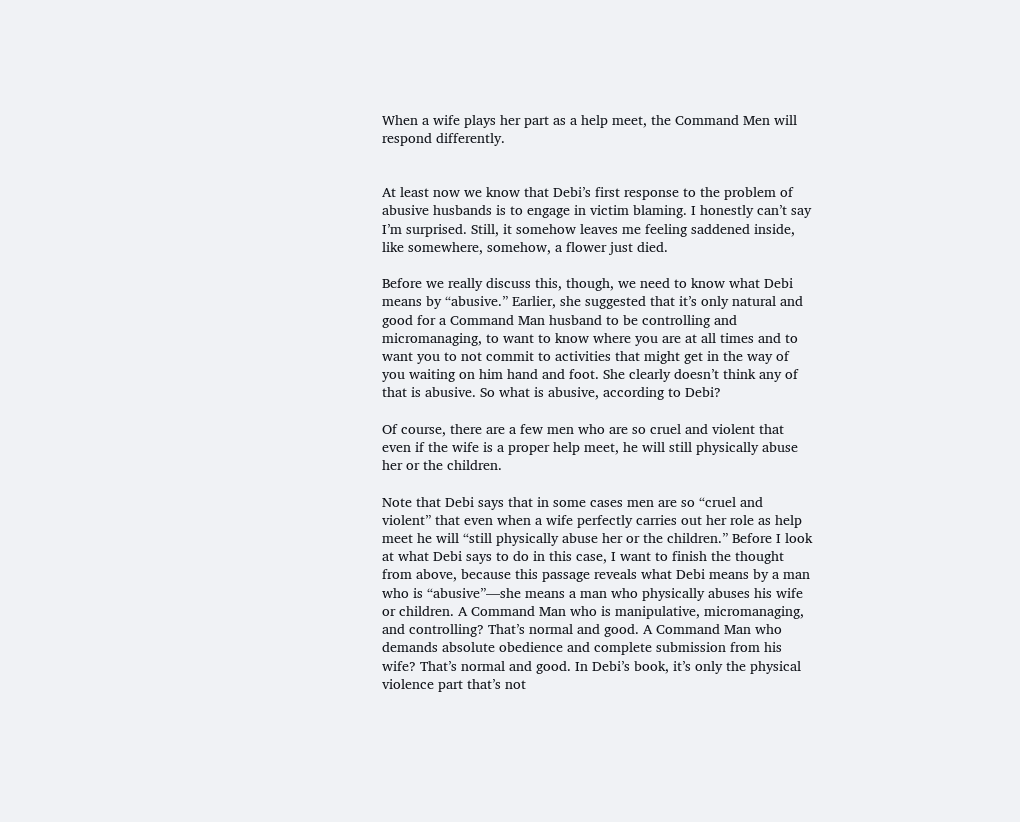When a wife plays her part as a help meet, the Command Men will respond differently.


At least now we know that Debi’s first response to the problem of abusive husbands is to engage in victim blaming. I honestly can’t say I’m surprised. Still, it somehow leaves me feeling saddened inside, like somewhere, somehow, a flower just died.

Before we really discuss this, though, we need to know what Debi means by “abusive.” Earlier, she suggested that it’s only natural and good for a Command Man husband to be controlling and micromanaging, to want to know where you are at all times and to want you to not commit to activities that might get in the way of you waiting on him hand and foot. She clearly doesn’t think any of that is abusive. So what is abusive, according to Debi?

Of course, there are a few men who are so cruel and violent that even if the wife is a proper help meet, he will still physically abuse her or the children.

Note that Debi says that in some cases men are so “cruel and violent” that even when a wife perfectly carries out her role as help meet he will “still physically abuse her or the children.” Before I look at what Debi says to do in this case, I want to finish the thought from above, because this passage reveals what Debi means by a man who is “abusive”—she means a man who physically abuses his wife or children. A Command Man who is manipulative, micromanaging, and controlling? That’s normal and good. A Command Man who demands absolute obedience and complete submission from his wife? That’s normal and good. In Debi’s book, it’s only the physical violence part that’s not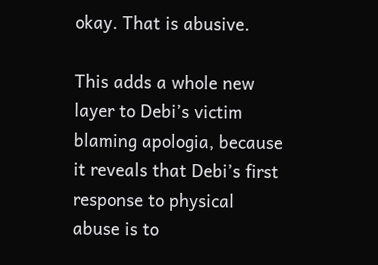okay. That is abusive.

This adds a whole new layer to Debi’s victim blaming apologia, because it reveals that Debi’s first response to physical abuse is to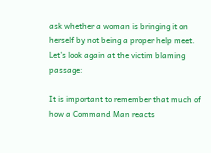ask whether a woman is bringing it on herself by not being a proper help meet. Let’s look again at the victim blaming passage:

It is important to remember that much of how a Command Man reacts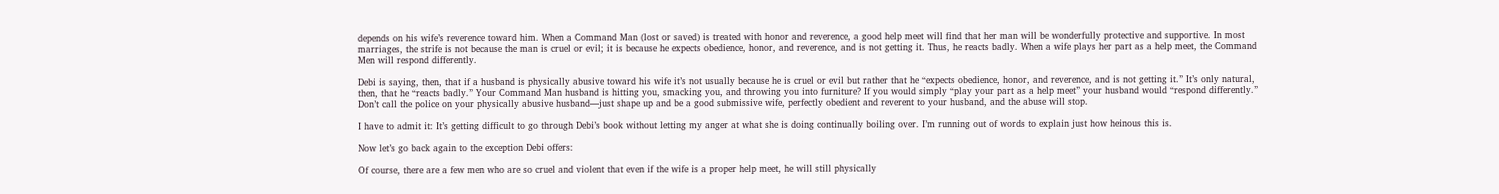depends on his wife’s reverence toward him. When a Command Man (lost or saved) is treated with honor and reverence, a good help meet will find that her man will be wonderfully protective and supportive. In most marriages, the strife is not because the man is cruel or evil; it is because he expects obedience, honor, and reverence, and is not getting it. Thus, he reacts badly. When a wife plays her part as a help meet, the Command Men will respond differently.

Debi is saying, then, that if a husband is physically abusive toward his wife it’s not usually because he is cruel or evil but rather that he “expects obedience, honor, and reverence, and is not getting it.” It’s only natural, then, that he “reacts badly.” Your Command Man husband is hitting you, smacking you, and throwing you into furniture? If you would simply “play your part as a help meet” your husband would “respond differently.” Don’t call the police on your physically abusive husband—just shape up and be a good submissive wife, perfectly obedient and reverent to your husband, and the abuse will stop.

I have to admit it: It’s getting difficult to go through Debi’s book without letting my anger at what she is doing continually boiling over. I’m running out of words to explain just how heinous this is.

Now let’s go back again to the exception Debi offers:

Of course, there are a few men who are so cruel and violent that even if the wife is a proper help meet, he will still physically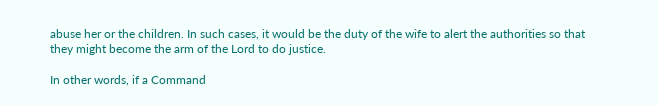abuse her or the children. In such cases, it would be the duty of the wife to alert the authorities so that they might become the arm of the Lord to do justice.

In other words, if a Command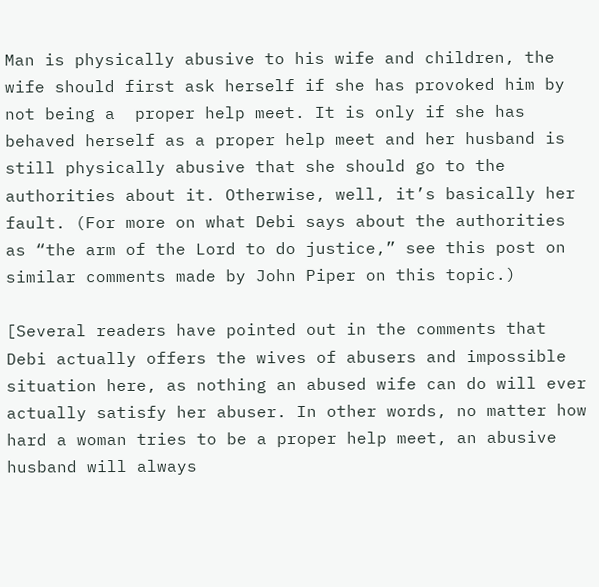Man is physically abusive to his wife and children, the wife should first ask herself if she has provoked him by not being a  proper help meet. It is only if she has behaved herself as a proper help meet and her husband is still physically abusive that she should go to the authorities about it. Otherwise, well, it’s basically her fault. (For more on what Debi says about the authorities as “the arm of the Lord to do justice,” see this post on similar comments made by John Piper on this topic.)

[Several readers have pointed out in the comments that Debi actually offers the wives of abusers and impossible situation here, as nothing an abused wife can do will ever actually satisfy her abuser. In other words, no matter how hard a woman tries to be a proper help meet, an abusive husband will always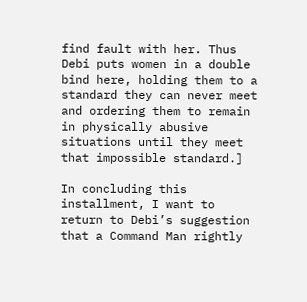find fault with her. Thus Debi puts women in a double bind here, holding them to a standard they can never meet and ordering them to remain in physically abusive situations until they meet that impossible standard.]

In concluding this installment, I want to return to Debi’s suggestion that a Command Man rightly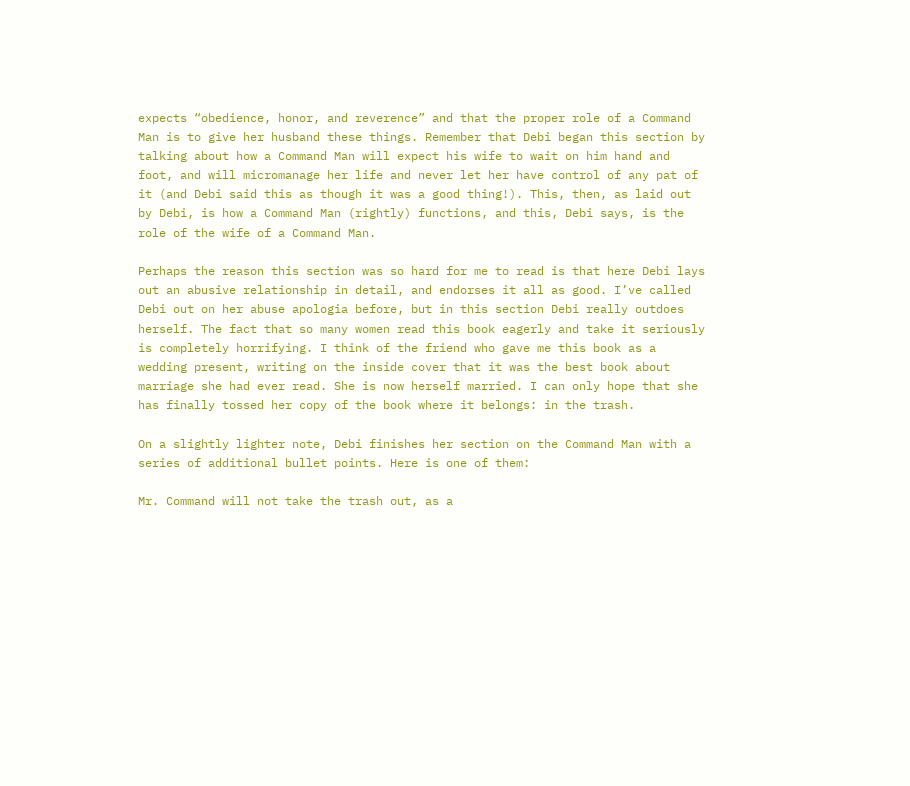expects “obedience, honor, and reverence” and that the proper role of a Command Man is to give her husband these things. Remember that Debi began this section by talking about how a Command Man will expect his wife to wait on him hand and foot, and will micromanage her life and never let her have control of any pat of it (and Debi said this as though it was a good thing!). This, then, as laid out by Debi, is how a Command Man (rightly) functions, and this, Debi says, is the role of the wife of a Command Man.

Perhaps the reason this section was so hard for me to read is that here Debi lays out an abusive relationship in detail, and endorses it all as good. I’ve called Debi out on her abuse apologia before, but in this section Debi really outdoes herself. The fact that so many women read this book eagerly and take it seriously is completely horrifying. I think of the friend who gave me this book as a wedding present, writing on the inside cover that it was the best book about marriage she had ever read. She is now herself married. I can only hope that she has finally tossed her copy of the book where it belongs: in the trash.

On a slightly lighter note, Debi finishes her section on the Command Man with a series of additional bullet points. Here is one of them:

Mr. Command will not take the trash out, as a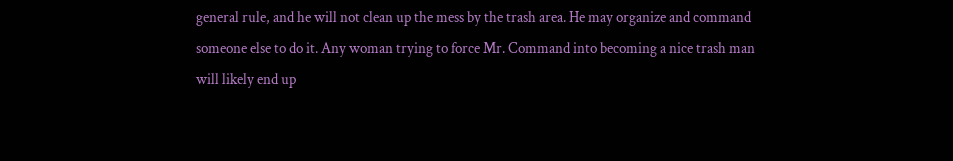general rule, and he will not clean up the mess by the trash area. He may organize and command someone else to do it. Any woman trying to force Mr. Command into becoming a nice trash man will likely end up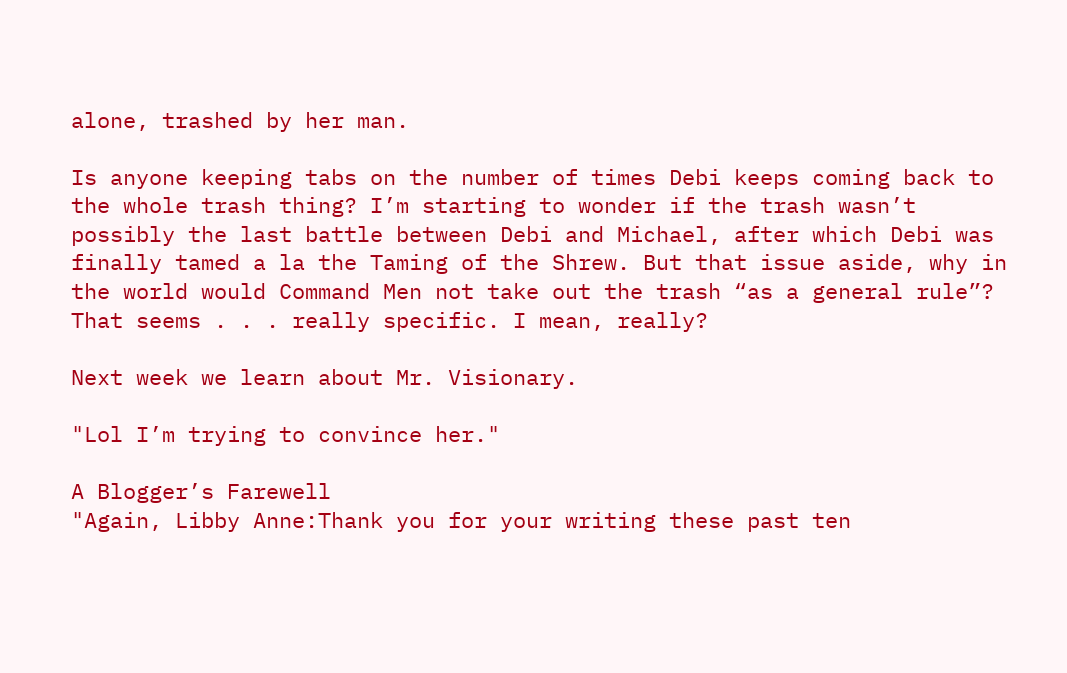alone, trashed by her man.

Is anyone keeping tabs on the number of times Debi keeps coming back to the whole trash thing? I’m starting to wonder if the trash wasn’t possibly the last battle between Debi and Michael, after which Debi was finally tamed a la the Taming of the Shrew. But that issue aside, why in the world would Command Men not take out the trash “as a general rule”? That seems . . . really specific. I mean, really?

Next week we learn about Mr. Visionary.

"Lol I’m trying to convince her."

A Blogger’s Farewell
"Again, Libby Anne:Thank you for your writing these past ten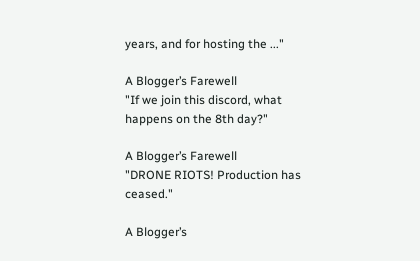years, and for hosting the ..."

A Blogger’s Farewell
"If we join this discord, what happens on the 8th day?"

A Blogger’s Farewell
"DRONE RIOTS! Production has ceased."

A Blogger’s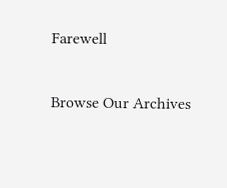Farewell

Browse Our Archives